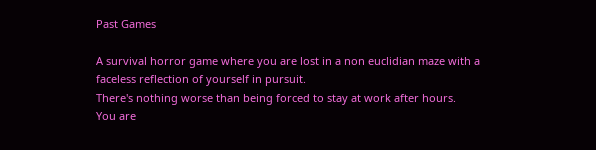Past Games

A survival horror game where you are lost in a non euclidian maze with a faceless reflection of yourself in pursuit.
There's nothing worse than being forced to stay at work after hours.
You are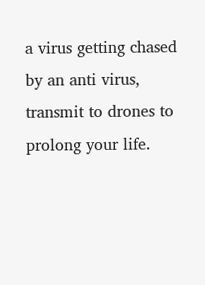a virus getting chased by an anti virus, transmit to drones to prolong your life.